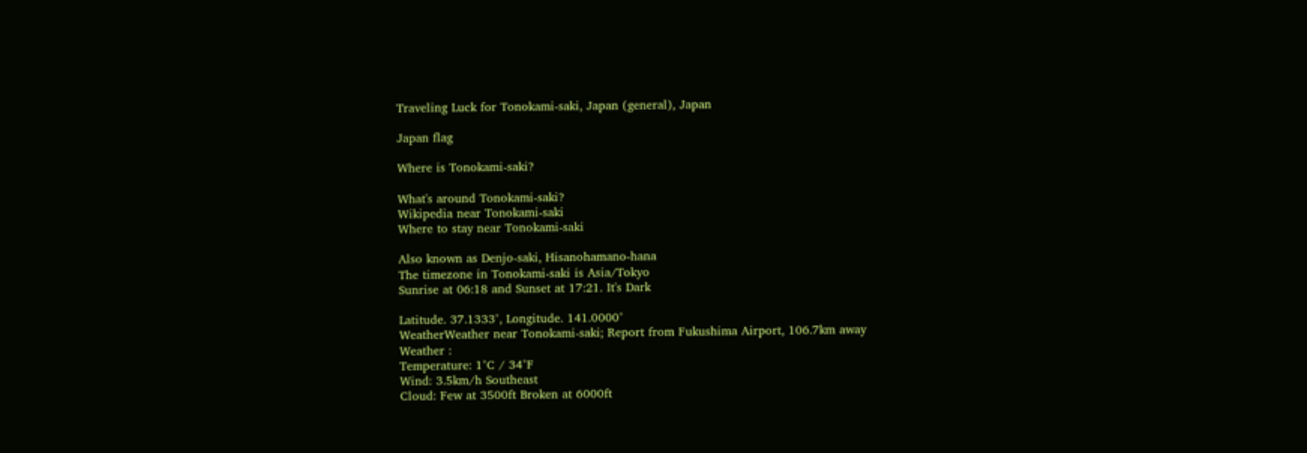Traveling Luck for Tonokami-saki, Japan (general), Japan

Japan flag

Where is Tonokami-saki?

What's around Tonokami-saki?
Wikipedia near Tonokami-saki
Where to stay near Tonokami-saki

Also known as Denjo-saki, Hisanohamano-hana
The timezone in Tonokami-saki is Asia/Tokyo
Sunrise at 06:18 and Sunset at 17:21. It's Dark

Latitude. 37.1333°, Longitude. 141.0000°
WeatherWeather near Tonokami-saki; Report from Fukushima Airport, 106.7km away
Weather :
Temperature: 1°C / 34°F
Wind: 3.5km/h Southeast
Cloud: Few at 3500ft Broken at 6000ft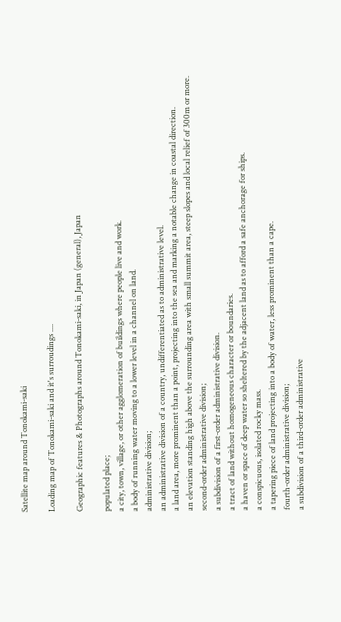Satellite map around Tonokami-saki

Loading map of Tonokami-saki and it's surroudings ....

Geographic features & Photographs around Tonokami-saki, in Japan (general), Japan

populated place;
a city, town, village, or other agglomeration of buildings where people live and work.
a body of running water moving to a lower level in a channel on land.
administrative division;
an administrative division of a country, undifferentiated as to administrative level.
a land area, more prominent than a point, projecting into the sea and marking a notable change in coastal direction.
an elevation standing high above the surrounding area with small summit area, steep slopes and local relief of 300m or more.
second-order administrative division;
a subdivision of a first-order administrative division.
a tract of land without homogeneous character or boundaries.
a haven or space of deep water so sheltered by the adjacent land as to afford a safe anchorage for ships.
a conspicuous, isolated rocky mass.
a tapering piece of land projecting into a body of water, less prominent than a cape.
fourth-order administrative division;
a subdivision of a third-order administrative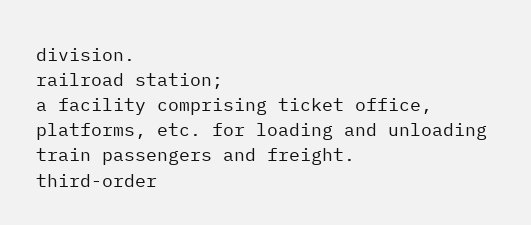division.
railroad station;
a facility comprising ticket office, platforms, etc. for loading and unloading train passengers and freight.
third-order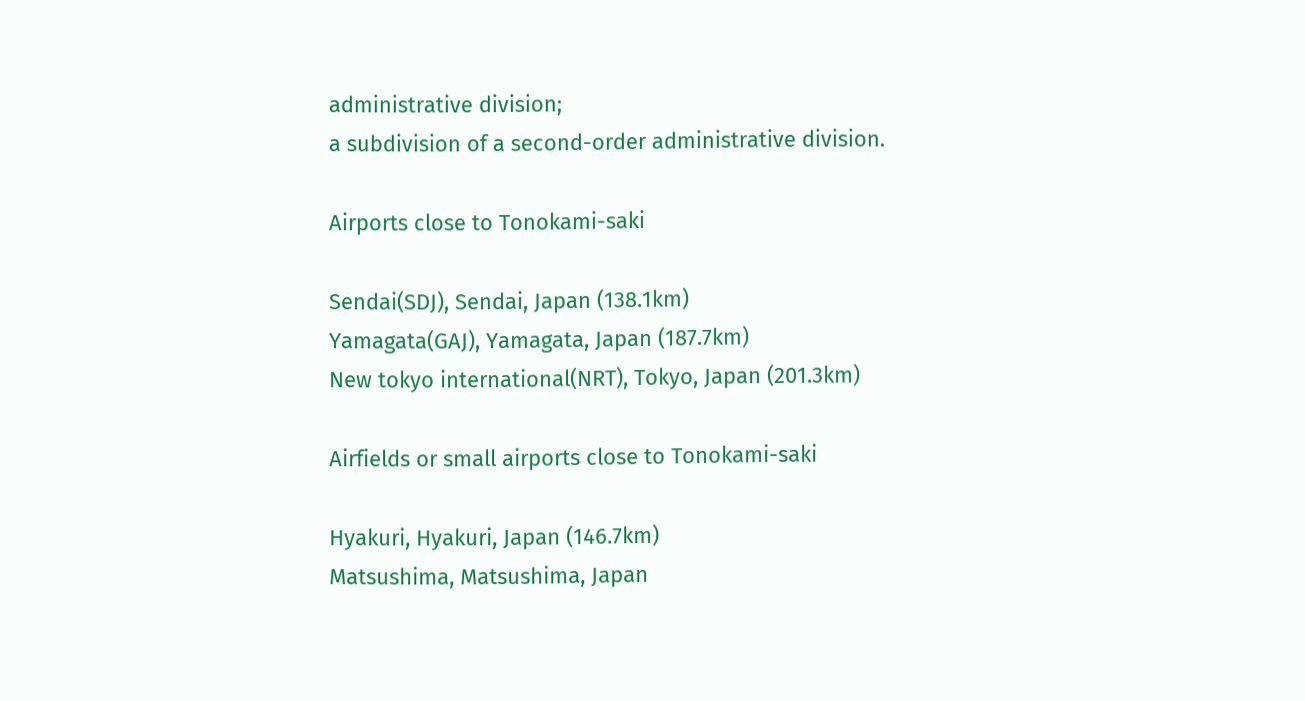administrative division;
a subdivision of a second-order administrative division.

Airports close to Tonokami-saki

Sendai(SDJ), Sendai, Japan (138.1km)
Yamagata(GAJ), Yamagata, Japan (187.7km)
New tokyo international(NRT), Tokyo, Japan (201.3km)

Airfields or small airports close to Tonokami-saki

Hyakuri, Hyakuri, Japan (146.7km)
Matsushima, Matsushima, Japan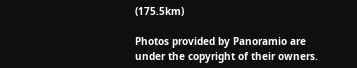(175.5km)

Photos provided by Panoramio are under the copyright of their owners.